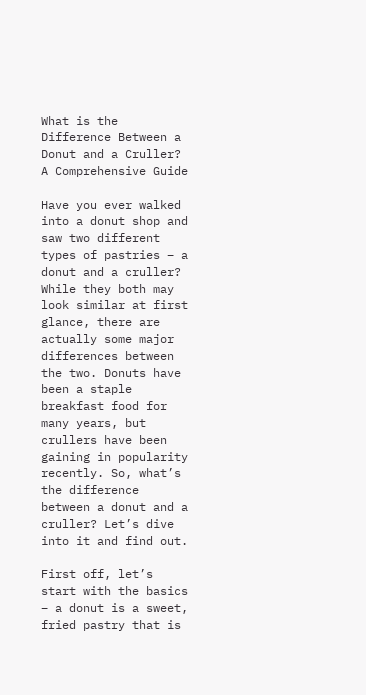What is the Difference Between a Donut and a Cruller? A Comprehensive Guide

Have you ever walked into a donut shop and saw two different types of pastries – a donut and a cruller? While they both may look similar at first glance, there are actually some major differences between the two. Donuts have been a staple breakfast food for many years, but crullers have been gaining in popularity recently. So, what’s the difference between a donut and a cruller? Let’s dive into it and find out.

First off, let’s start with the basics – a donut is a sweet, fried pastry that is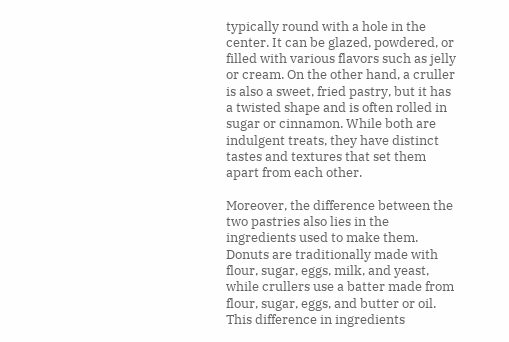typically round with a hole in the center. It can be glazed, powdered, or filled with various flavors such as jelly or cream. On the other hand, a cruller is also a sweet, fried pastry, but it has a twisted shape and is often rolled in sugar or cinnamon. While both are indulgent treats, they have distinct tastes and textures that set them apart from each other.

Moreover, the difference between the two pastries also lies in the ingredients used to make them. Donuts are traditionally made with flour, sugar, eggs, milk, and yeast, while crullers use a batter made from flour, sugar, eggs, and butter or oil. This difference in ingredients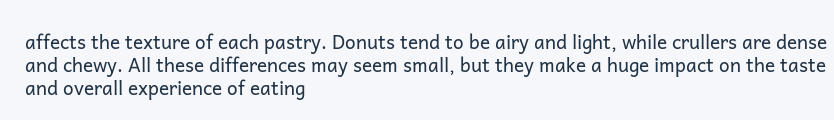affects the texture of each pastry. Donuts tend to be airy and light, while crullers are dense and chewy. All these differences may seem small, but they make a huge impact on the taste and overall experience of eating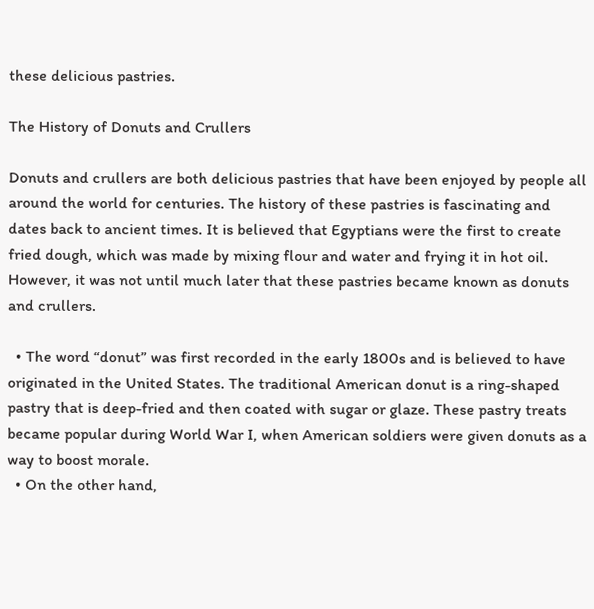these delicious pastries.

The History of Donuts and Crullers

Donuts and crullers are both delicious pastries that have been enjoyed by people all around the world for centuries. The history of these pastries is fascinating and dates back to ancient times. It is believed that Egyptians were the first to create fried dough, which was made by mixing flour and water and frying it in hot oil. However, it was not until much later that these pastries became known as donuts and crullers.

  • The word “donut” was first recorded in the early 1800s and is believed to have originated in the United States. The traditional American donut is a ring-shaped pastry that is deep-fried and then coated with sugar or glaze. These pastry treats became popular during World War I, when American soldiers were given donuts as a way to boost morale.
  • On the other hand,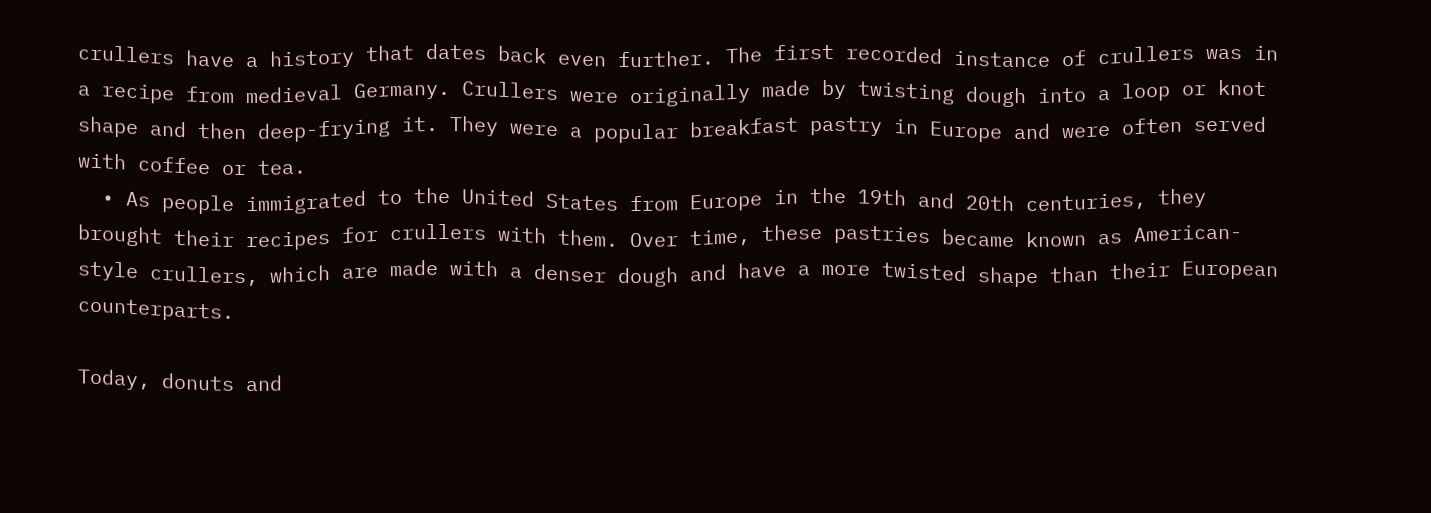crullers have a history that dates back even further. The first recorded instance of crullers was in a recipe from medieval Germany. Crullers were originally made by twisting dough into a loop or knot shape and then deep-frying it. They were a popular breakfast pastry in Europe and were often served with coffee or tea.
  • As people immigrated to the United States from Europe in the 19th and 20th centuries, they brought their recipes for crullers with them. Over time, these pastries became known as American-style crullers, which are made with a denser dough and have a more twisted shape than their European counterparts.

Today, donuts and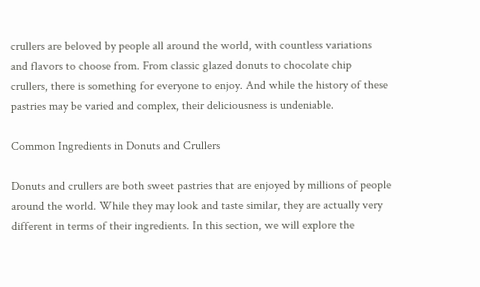crullers are beloved by people all around the world, with countless variations and flavors to choose from. From classic glazed donuts to chocolate chip crullers, there is something for everyone to enjoy. And while the history of these pastries may be varied and complex, their deliciousness is undeniable.

Common Ingredients in Donuts and Crullers

Donuts and crullers are both sweet pastries that are enjoyed by millions of people around the world. While they may look and taste similar, they are actually very different in terms of their ingredients. In this section, we will explore the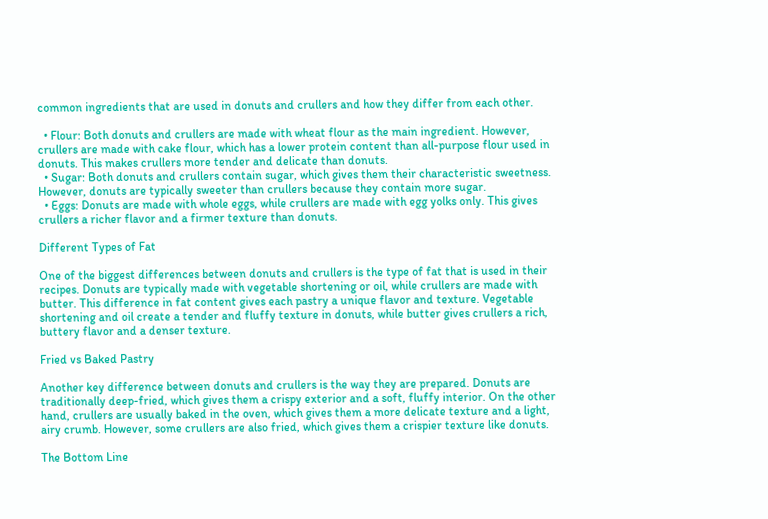common ingredients that are used in donuts and crullers and how they differ from each other.

  • Flour: Both donuts and crullers are made with wheat flour as the main ingredient. However, crullers are made with cake flour, which has a lower protein content than all-purpose flour used in donuts. This makes crullers more tender and delicate than donuts.
  • Sugar: Both donuts and crullers contain sugar, which gives them their characteristic sweetness. However, donuts are typically sweeter than crullers because they contain more sugar.
  • Eggs: Donuts are made with whole eggs, while crullers are made with egg yolks only. This gives crullers a richer flavor and a firmer texture than donuts.

Different Types of Fat

One of the biggest differences between donuts and crullers is the type of fat that is used in their recipes. Donuts are typically made with vegetable shortening or oil, while crullers are made with butter. This difference in fat content gives each pastry a unique flavor and texture. Vegetable shortening and oil create a tender and fluffy texture in donuts, while butter gives crullers a rich, buttery flavor and a denser texture.

Fried vs Baked Pastry

Another key difference between donuts and crullers is the way they are prepared. Donuts are traditionally deep-fried, which gives them a crispy exterior and a soft, fluffy interior. On the other hand, crullers are usually baked in the oven, which gives them a more delicate texture and a light, airy crumb. However, some crullers are also fried, which gives them a crispier texture like donuts.

The Bottom Line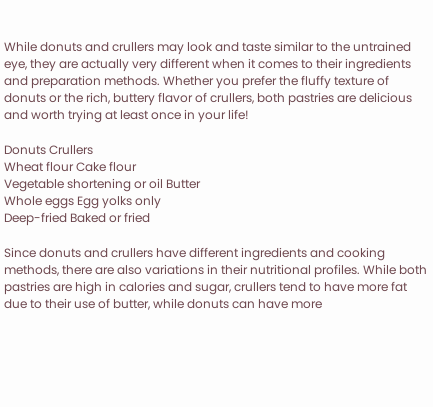While donuts and crullers may look and taste similar to the untrained eye, they are actually very different when it comes to their ingredients and preparation methods. Whether you prefer the fluffy texture of donuts or the rich, buttery flavor of crullers, both pastries are delicious and worth trying at least once in your life!

Donuts Crullers
Wheat flour Cake flour
Vegetable shortening or oil Butter
Whole eggs Egg yolks only
Deep-fried Baked or fried

Since donuts and crullers have different ingredients and cooking methods, there are also variations in their nutritional profiles. While both pastries are high in calories and sugar, crullers tend to have more fat due to their use of butter, while donuts can have more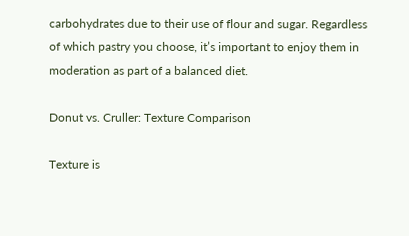carbohydrates due to their use of flour and sugar. Regardless of which pastry you choose, it’s important to enjoy them in moderation as part of a balanced diet.

Donut vs. Cruller: Texture Comparison

Texture is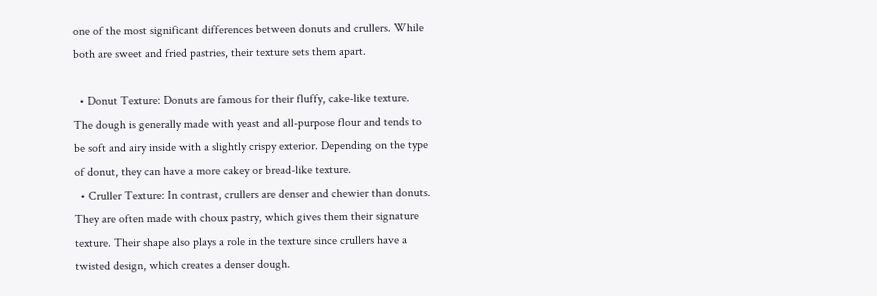one of the most significant differences between donuts and crullers. While both are sweet and fried pastries, their texture sets them apart.

  • Donut Texture: Donuts are famous for their fluffy, cake-like texture. The dough is generally made with yeast and all-purpose flour and tends to be soft and airy inside with a slightly crispy exterior. Depending on the type of donut, they can have a more cakey or bread-like texture.
  • Cruller Texture: In contrast, crullers are denser and chewier than donuts. They are often made with choux pastry, which gives them their signature texture. Their shape also plays a role in the texture since crullers have a twisted design, which creates a denser dough.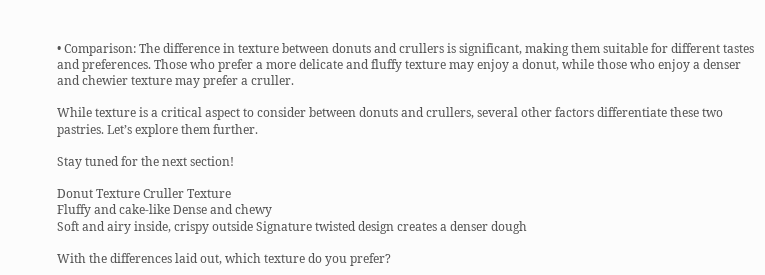• Comparison: The difference in texture between donuts and crullers is significant, making them suitable for different tastes and preferences. Those who prefer a more delicate and fluffy texture may enjoy a donut, while those who enjoy a denser and chewier texture may prefer a cruller.

While texture is a critical aspect to consider between donuts and crullers, several other factors differentiate these two pastries. Let’s explore them further.

Stay tuned for the next section!

Donut Texture Cruller Texture
Fluffy and cake-like Dense and chewy
Soft and airy inside, crispy outside Signature twisted design creates a denser dough

With the differences laid out, which texture do you prefer?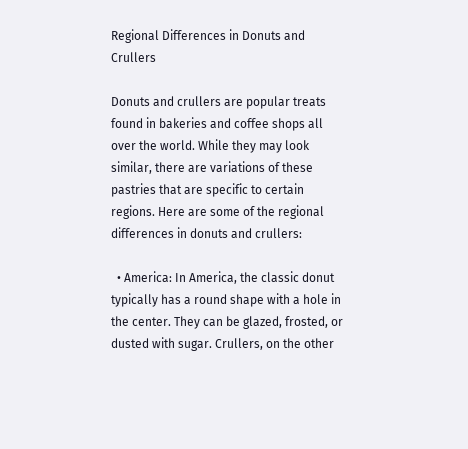Regional Differences in Donuts and Crullers

Donuts and crullers are popular treats found in bakeries and coffee shops all over the world. While they may look similar, there are variations of these pastries that are specific to certain regions. Here are some of the regional differences in donuts and crullers:

  • America: In America, the classic donut typically has a round shape with a hole in the center. They can be glazed, frosted, or dusted with sugar. Crullers, on the other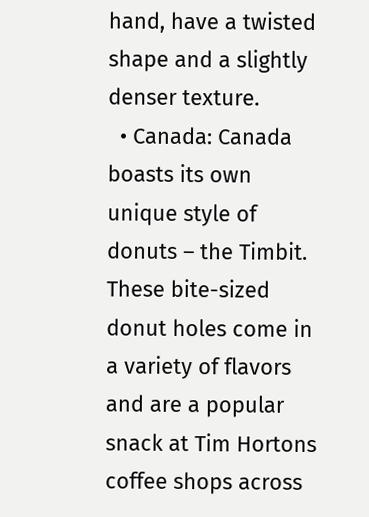hand, have a twisted shape and a slightly denser texture.
  • Canada: Canada boasts its own unique style of donuts – the Timbit. These bite-sized donut holes come in a variety of flavors and are a popular snack at Tim Hortons coffee shops across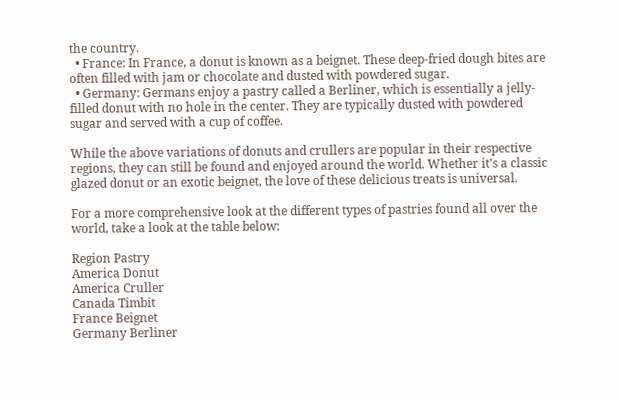the country.
  • France: In France, a donut is known as a beignet. These deep-fried dough bites are often filled with jam or chocolate and dusted with powdered sugar.
  • Germany: Germans enjoy a pastry called a Berliner, which is essentially a jelly-filled donut with no hole in the center. They are typically dusted with powdered sugar and served with a cup of coffee.

While the above variations of donuts and crullers are popular in their respective regions, they can still be found and enjoyed around the world. Whether it’s a classic glazed donut or an exotic beignet, the love of these delicious treats is universal.

For a more comprehensive look at the different types of pastries found all over the world, take a look at the table below:

Region Pastry
America Donut
America Cruller
Canada Timbit
France Beignet
Germany Berliner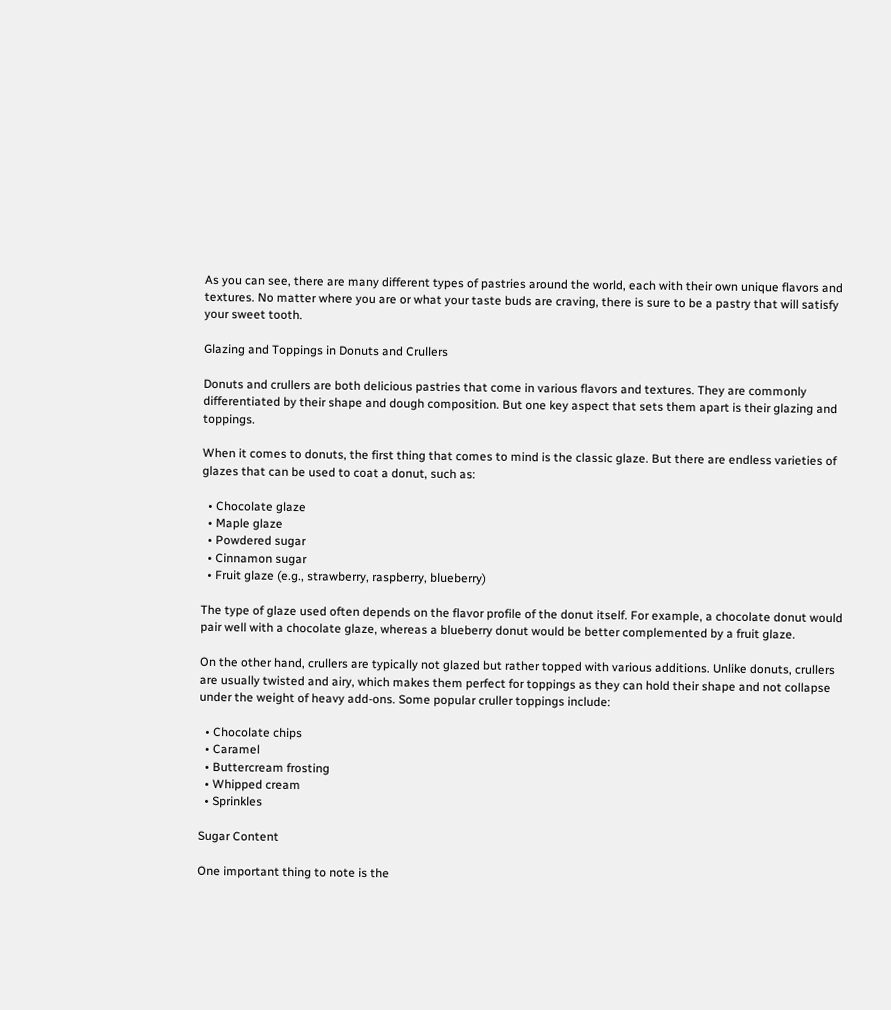As you can see, there are many different types of pastries around the world, each with their own unique flavors and textures. No matter where you are or what your taste buds are craving, there is sure to be a pastry that will satisfy your sweet tooth.

Glazing and Toppings in Donuts and Crullers

Donuts and crullers are both delicious pastries that come in various flavors and textures. They are commonly differentiated by their shape and dough composition. But one key aspect that sets them apart is their glazing and toppings.

When it comes to donuts, the first thing that comes to mind is the classic glaze. But there are endless varieties of glazes that can be used to coat a donut, such as:

  • Chocolate glaze
  • Maple glaze
  • Powdered sugar
  • Cinnamon sugar
  • Fruit glaze (e.g., strawberry, raspberry, blueberry)

The type of glaze used often depends on the flavor profile of the donut itself. For example, a chocolate donut would pair well with a chocolate glaze, whereas a blueberry donut would be better complemented by a fruit glaze.

On the other hand, crullers are typically not glazed but rather topped with various additions. Unlike donuts, crullers are usually twisted and airy, which makes them perfect for toppings as they can hold their shape and not collapse under the weight of heavy add-ons. Some popular cruller toppings include:

  • Chocolate chips
  • Caramel
  • Buttercream frosting
  • Whipped cream
  • Sprinkles

Sugar Content

One important thing to note is the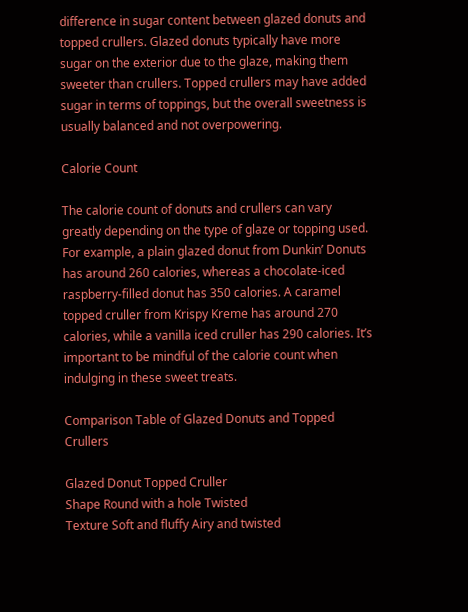difference in sugar content between glazed donuts and topped crullers. Glazed donuts typically have more sugar on the exterior due to the glaze, making them sweeter than crullers. Topped crullers may have added sugar in terms of toppings, but the overall sweetness is usually balanced and not overpowering.

Calorie Count

The calorie count of donuts and crullers can vary greatly depending on the type of glaze or topping used. For example, a plain glazed donut from Dunkin’ Donuts has around 260 calories, whereas a chocolate-iced raspberry-filled donut has 350 calories. A caramel topped cruller from Krispy Kreme has around 270 calories, while a vanilla iced cruller has 290 calories. It’s important to be mindful of the calorie count when indulging in these sweet treats.

Comparison Table of Glazed Donuts and Topped Crullers

Glazed Donut Topped Cruller
Shape Round with a hole Twisted
Texture Soft and fluffy Airy and twisted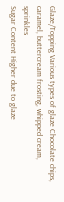Glaze/Topping Various types of glaze Chocolate chips, caramel, buttercream frosting, whipped cream, sprinkles
Sugar Content Higher due to glaze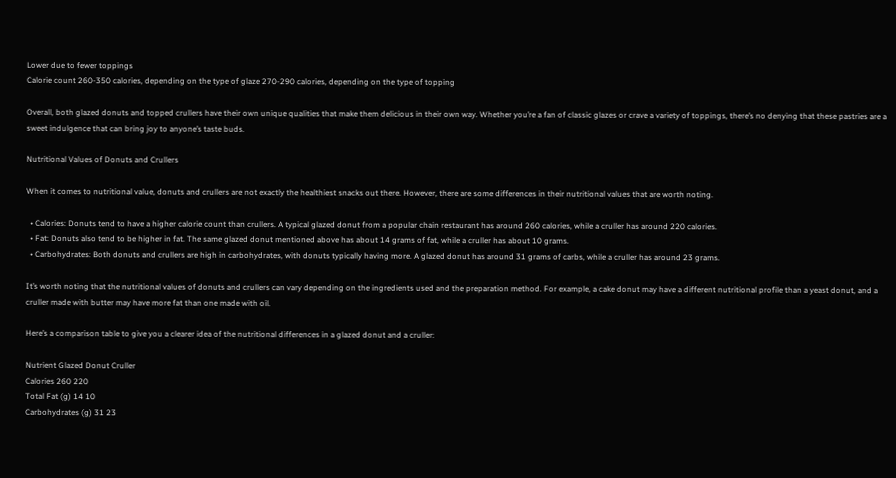Lower due to fewer toppings
Calorie count 260-350 calories, depending on the type of glaze 270-290 calories, depending on the type of topping

Overall, both glazed donuts and topped crullers have their own unique qualities that make them delicious in their own way. Whether you’re a fan of classic glazes or crave a variety of toppings, there’s no denying that these pastries are a sweet indulgence that can bring joy to anyone’s taste buds.

Nutritional Values of Donuts and Crullers

When it comes to nutritional value, donuts and crullers are not exactly the healthiest snacks out there. However, there are some differences in their nutritional values that are worth noting.

  • Calories: Donuts tend to have a higher calorie count than crullers. A typical glazed donut from a popular chain restaurant has around 260 calories, while a cruller has around 220 calories.
  • Fat: Donuts also tend to be higher in fat. The same glazed donut mentioned above has about 14 grams of fat, while a cruller has about 10 grams.
  • Carbohydrates: Both donuts and crullers are high in carbohydrates, with donuts typically having more. A glazed donut has around 31 grams of carbs, while a cruller has around 23 grams.

It’s worth noting that the nutritional values of donuts and crullers can vary depending on the ingredients used and the preparation method. For example, a cake donut may have a different nutritional profile than a yeast donut, and a cruller made with butter may have more fat than one made with oil.

Here’s a comparison table to give you a clearer idea of the nutritional differences in a glazed donut and a cruller:

Nutrient Glazed Donut Cruller
Calories 260 220
Total Fat (g) 14 10
Carbohydrates (g) 31 23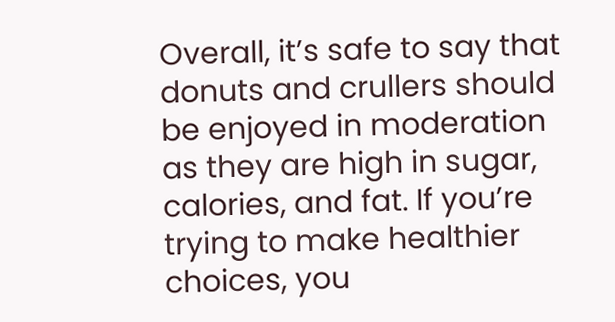Overall, it’s safe to say that donuts and crullers should be enjoyed in moderation as they are high in sugar, calories, and fat. If you’re trying to make healthier choices, you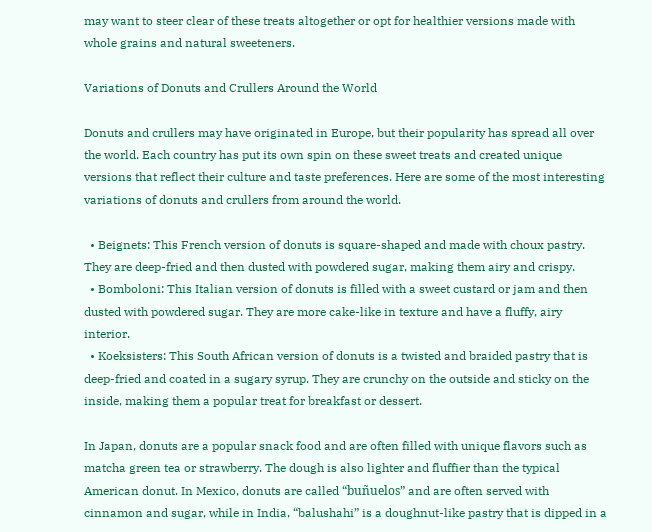may want to steer clear of these treats altogether or opt for healthier versions made with whole grains and natural sweeteners.

Variations of Donuts and Crullers Around the World

Donuts and crullers may have originated in Europe, but their popularity has spread all over the world. Each country has put its own spin on these sweet treats and created unique versions that reflect their culture and taste preferences. Here are some of the most interesting variations of donuts and crullers from around the world.

  • Beignets: This French version of donuts is square-shaped and made with choux pastry. They are deep-fried and then dusted with powdered sugar, making them airy and crispy.
  • Bomboloni: This Italian version of donuts is filled with a sweet custard or jam and then dusted with powdered sugar. They are more cake-like in texture and have a fluffy, airy interior.
  • Koeksisters: This South African version of donuts is a twisted and braided pastry that is deep-fried and coated in a sugary syrup. They are crunchy on the outside and sticky on the inside, making them a popular treat for breakfast or dessert.

In Japan, donuts are a popular snack food and are often filled with unique flavors such as matcha green tea or strawberry. The dough is also lighter and fluffier than the typical American donut. In Mexico, donuts are called “buñuelos” and are often served with cinnamon and sugar, while in India, “balushahi” is a doughnut-like pastry that is dipped in a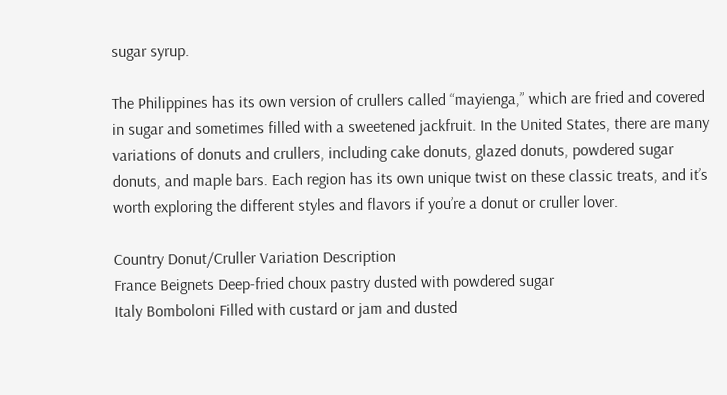sugar syrup.

The Philippines has its own version of crullers called “mayienga,” which are fried and covered in sugar and sometimes filled with a sweetened jackfruit. In the United States, there are many variations of donuts and crullers, including cake donuts, glazed donuts, powdered sugar donuts, and maple bars. Each region has its own unique twist on these classic treats, and it’s worth exploring the different styles and flavors if you’re a donut or cruller lover.

Country Donut/Cruller Variation Description
France Beignets Deep-fried choux pastry dusted with powdered sugar
Italy Bomboloni Filled with custard or jam and dusted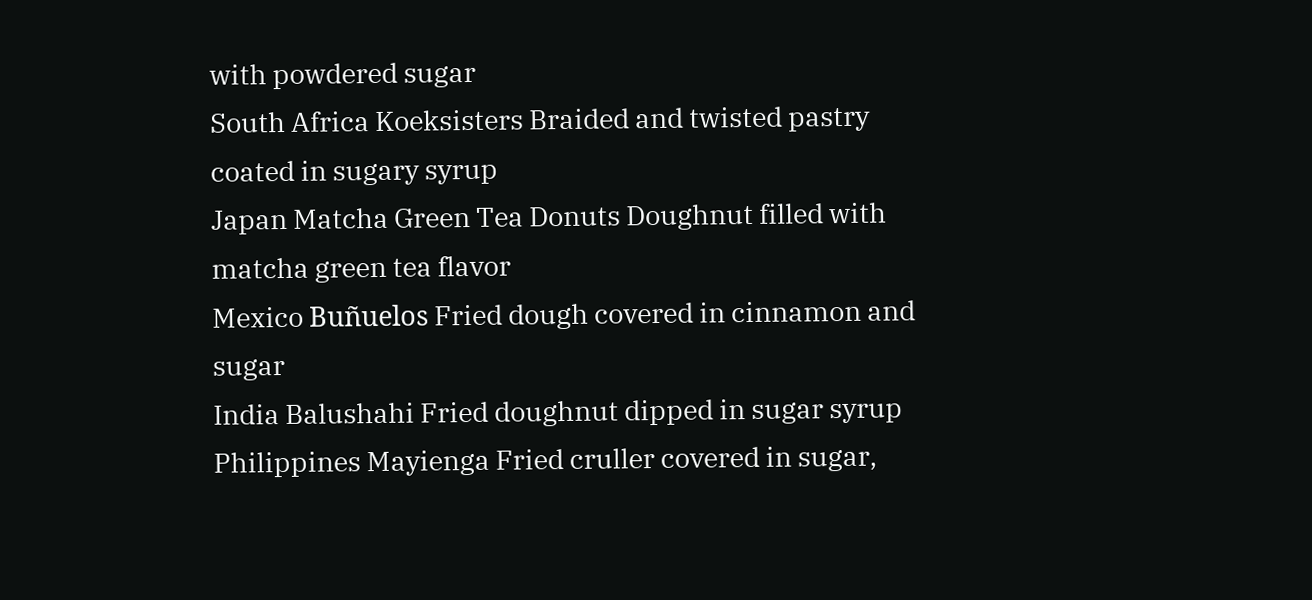with powdered sugar
South Africa Koeksisters Braided and twisted pastry coated in sugary syrup
Japan Matcha Green Tea Donuts Doughnut filled with matcha green tea flavor
Mexico Buñuelos Fried dough covered in cinnamon and sugar
India Balushahi Fried doughnut dipped in sugar syrup
Philippines Mayienga Fried cruller covered in sugar,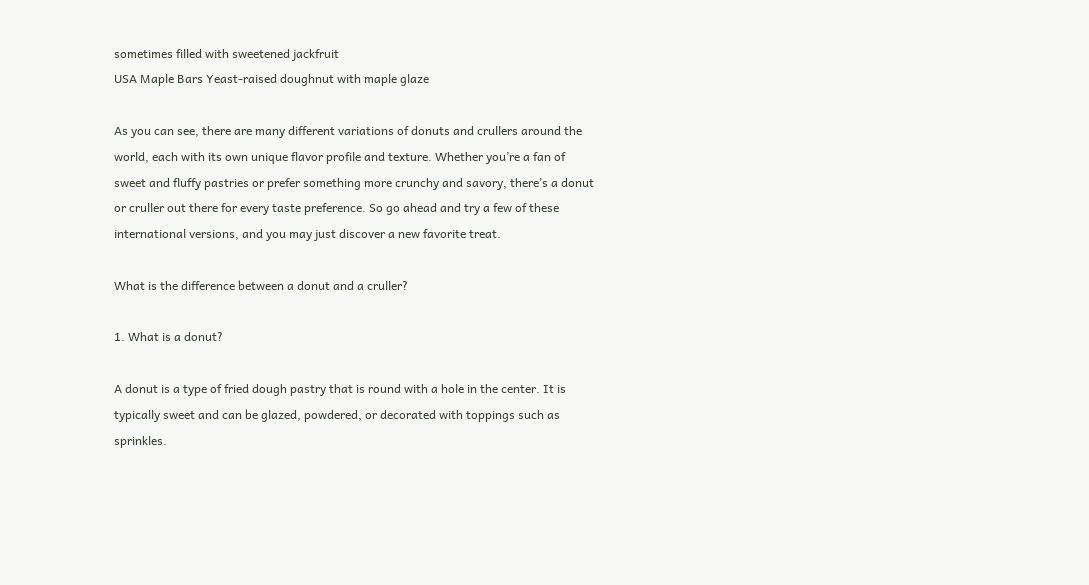sometimes filled with sweetened jackfruit
USA Maple Bars Yeast-raised doughnut with maple glaze

As you can see, there are many different variations of donuts and crullers around the world, each with its own unique flavor profile and texture. Whether you’re a fan of sweet and fluffy pastries or prefer something more crunchy and savory, there’s a donut or cruller out there for every taste preference. So go ahead and try a few of these international versions, and you may just discover a new favorite treat.

What is the difference between a donut and a cruller?

1. What is a donut?

A donut is a type of fried dough pastry that is round with a hole in the center. It is typically sweet and can be glazed, powdered, or decorated with toppings such as sprinkles.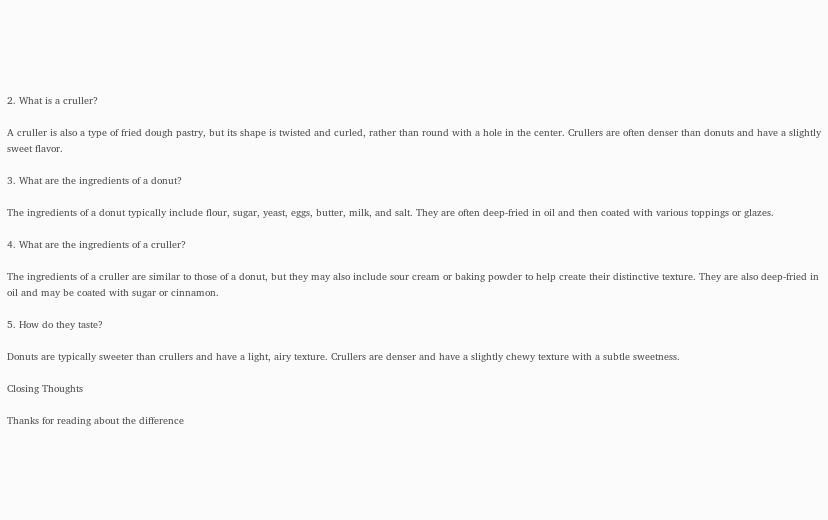2. What is a cruller?

A cruller is also a type of fried dough pastry, but its shape is twisted and curled, rather than round with a hole in the center. Crullers are often denser than donuts and have a slightly sweet flavor.

3. What are the ingredients of a donut?

The ingredients of a donut typically include flour, sugar, yeast, eggs, butter, milk, and salt. They are often deep-fried in oil and then coated with various toppings or glazes.

4. What are the ingredients of a cruller?

The ingredients of a cruller are similar to those of a donut, but they may also include sour cream or baking powder to help create their distinctive texture. They are also deep-fried in oil and may be coated with sugar or cinnamon.

5. How do they taste?

Donuts are typically sweeter than crullers and have a light, airy texture. Crullers are denser and have a slightly chewy texture with a subtle sweetness.

Closing Thoughts

Thanks for reading about the difference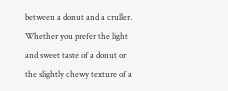between a donut and a cruller. Whether you prefer the light and sweet taste of a donut or the slightly chewy texture of a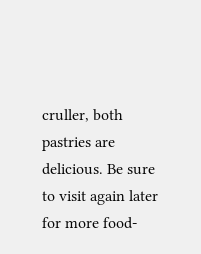cruller, both pastries are delicious. Be sure to visit again later for more food-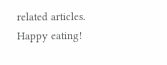related articles. Happy eating!